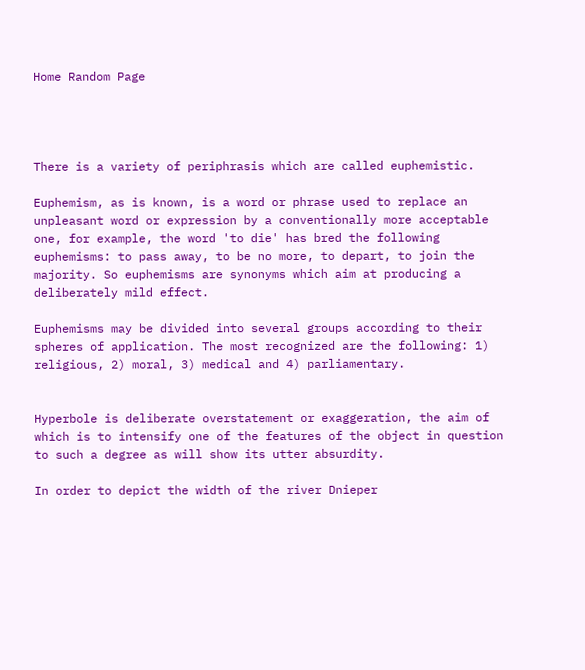Home Random Page




There is a variety of periphrasis which are called euphemistic.

Euphemism, as is known, is a word or phrase used to replace an unpleasant word or expression by a conventionally more acceptable one, for example, the word 'to die' has bred the following euphemisms: to pass away, to be no more, to depart, to join the majority. So euphemisms are synonyms which aim at producing a deliberately mild effect.

Euphemisms may be divided into several groups according to their spheres of application. The most recognized are the following: 1) religious, 2) moral, 3) medical and 4) parliamentary.


Hyperbole is deliberate overstatement or exaggeration, the aim of which is to intensify one of the features of the object in question to such a degree as will show its utter absurdity.

In order to depict the width of the river Dnieper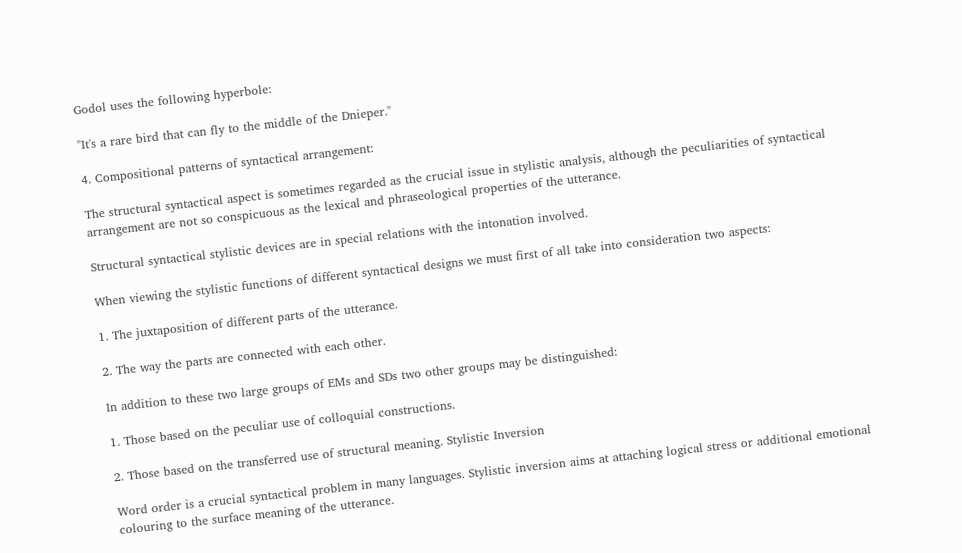Godol uses the following hyperbole:

"It's a rare bird that can fly to the middle of the Dnieper."

4. Compositional patterns of syntactical arrangement:

The structural syntactical aspect is sometimes regarded as the crucial issue in stylistic analysis, although the peculiarities of syntactical arrangement are not so conspicuous as the lexical and phraseological properties of the utterance.

Structural syntactical stylistic devices are in special relations with the intonation involved.

When viewing the stylistic functions of different syntactical designs we must first of all take into consideration two aspects:

1. The juxtaposition of different parts of the utterance.

2. The way the parts are connected with each other.

In addition to these two large groups of EMs and SDs two other groups may be distinguished:

1. Those based on the peculiar use of colloquial constructions.

2. Those based on the transferred use of structural meaning. Stylistic Inversion

Word order is a crucial syntactical problem in many languages. Stylistic inversion aims at attaching logical stress or additional emotional colouring to the surface meaning of the utterance.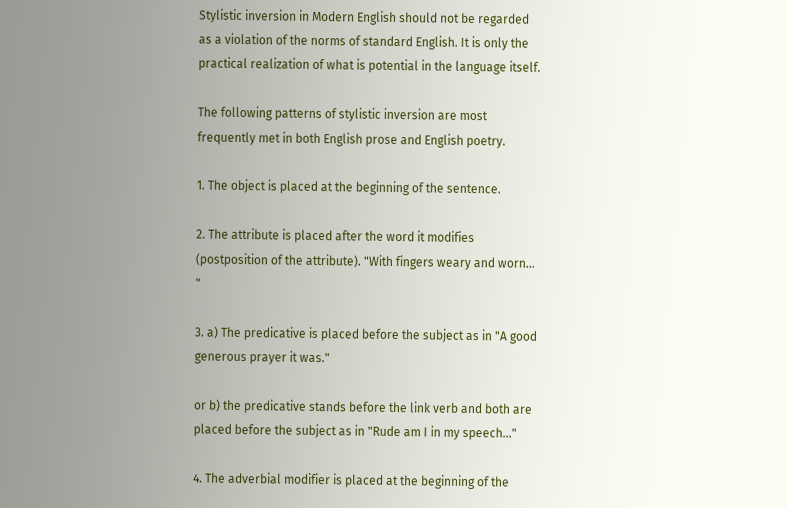Stylistic inversion in Modern English should not be regarded as a violation of the norms of standard English. It is only the practical realization of what is potential in the language itself.

The following patterns of stylistic inversion are most frequently met in both English prose and English poetry.

1. The object is placed at the beginning of the sentence.

2. The attribute is placed after the word it modifies (postposition of the attribute). "With fingers weary and worn... "

3. a) The predicative is placed before the subject as in "A good generous prayer it was."

or b) the predicative stands before the link verb and both are placed before the subject as in "Rude am I in my speech..."

4. The adverbial modifier is placed at the beginning of the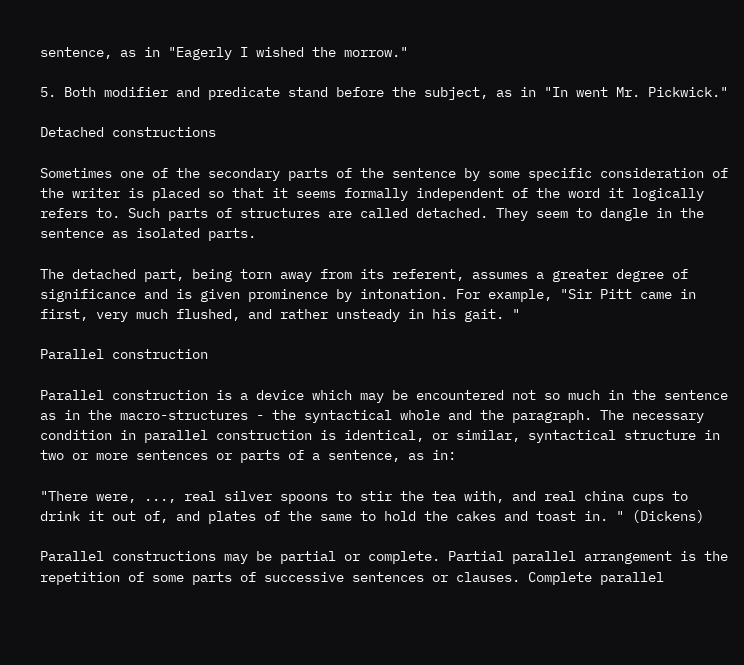sentence, as in "Eagerly I wished the morrow."

5. Both modifier and predicate stand before the subject, as in "In went Mr. Pickwick."

Detached constructions

Sometimes one of the secondary parts of the sentence by some specific consideration of the writer is placed so that it seems formally independent of the word it logically refers to. Such parts of structures are called detached. They seem to dangle in the sentence as isolated parts.

The detached part, being torn away from its referent, assumes a greater degree of significance and is given prominence by intonation. For example, "Sir Pitt came in first, very much flushed, and rather unsteady in his gait. "

Parallel construction

Parallel construction is a device which may be encountered not so much in the sentence as in the macro-structures - the syntactical whole and the paragraph. The necessary condition in parallel construction is identical, or similar, syntactical structure in two or more sentences or parts of a sentence, as in:

"There were, ..., real silver spoons to stir the tea with, and real china cups to drink it out of, and plates of the same to hold the cakes and toast in. " (Dickens)

Parallel constructions may be partial or complete. Partial parallel arrangement is the repetition of some parts of successive sentences or clauses. Complete parallel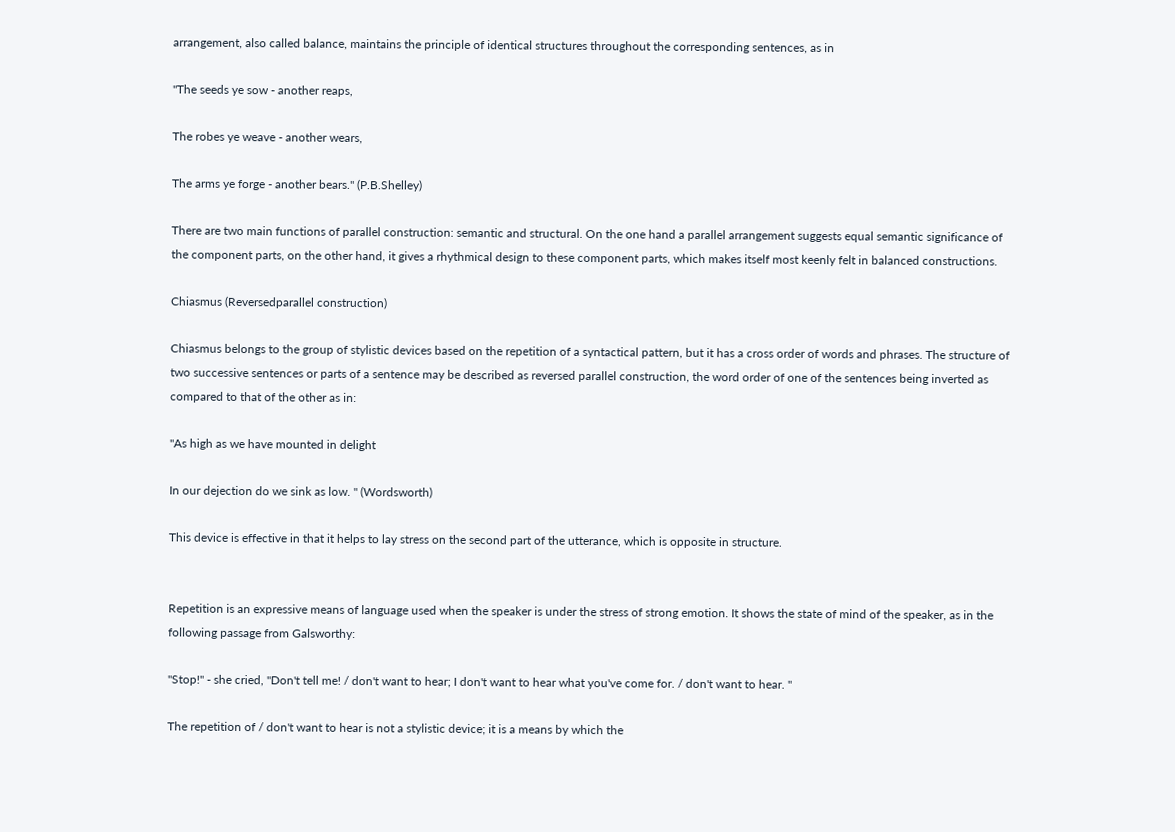arrangement, also called balance, maintains the principle of identical structures throughout the corresponding sentences, as in

"The seeds ye sow - another reaps,

The robes ye weave - another wears,

The arms ye forge - another bears." (P.B.Shelley)

There are two main functions of parallel construction: semantic and structural. On the one hand a parallel arrangement suggests equal semantic significance of the component parts, on the other hand, it gives a rhythmical design to these component parts, which makes itself most keenly felt in balanced constructions.

Chiasmus (Reversedparallel construction)

Chiasmus belongs to the group of stylistic devices based on the repetition of a syntactical pattern, but it has a cross order of words and phrases. The structure of two successive sentences or parts of a sentence may be described as reversed parallel construction, the word order of one of the sentences being inverted as compared to that of the other as in:

"As high as we have mounted in delight

In our dejection do we sink as low. " (Wordsworth)

This device is effective in that it helps to lay stress on the second part of the utterance, which is opposite in structure.


Repetition is an expressive means of language used when the speaker is under the stress of strong emotion. It shows the state of mind of the speaker, as in the following passage from Galsworthy:

"Stop!" - she cried, "Don't tell me! / don't want to hear; I don't want to hear what you've come for. / don't want to hear. "

The repetition of / don't want to hear is not a stylistic device; it is a means by which the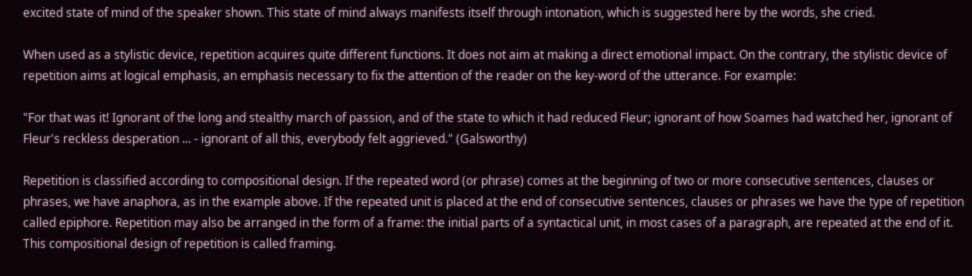excited state of mind of the speaker shown. This state of mind always manifests itself through intonation, which is suggested here by the words, she cried.

When used as a stylistic device, repetition acquires quite different functions. It does not aim at making a direct emotional impact. On the contrary, the stylistic device of repetition aims at logical emphasis, an emphasis necessary to fix the attention of the reader on the key-word of the utterance. For example:

"For that was it! Ignorant of the long and stealthy march of passion, and of the state to which it had reduced Fleur; ignorant of how Soames had watched her, ignorant of Fleur's reckless desperation ... - ignorant of all this, everybody felt aggrieved." (Galsworthy)

Repetition is classified according to compositional design. If the repeated word (or phrase) comes at the beginning of two or more consecutive sentences, clauses or phrases, we have anaphora, as in the example above. If the repeated unit is placed at the end of consecutive sentences, clauses or phrases we have the type of repetition called epiphore. Repetition may also be arranged in the form of a frame: the initial parts of a syntactical unit, in most cases of a paragraph, are repeated at the end of it. This compositional design of repetition is called framing.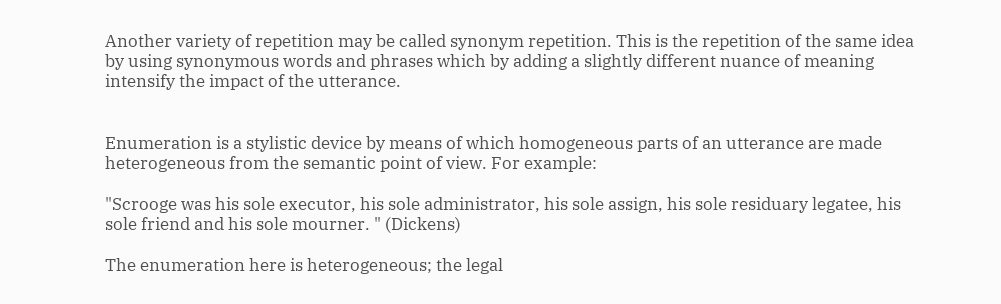Another variety of repetition may be called synonym repetition. This is the repetition of the same idea by using synonymous words and phrases which by adding a slightly different nuance of meaning intensify the impact of the utterance.


Enumeration is a stylistic device by means of which homogeneous parts of an utterance are made heterogeneous from the semantic point of view. For example:

"Scrooge was his sole executor, his sole administrator, his sole assign, his sole residuary legatee, his sole friend and his sole mourner. " (Dickens)

The enumeration here is heterogeneous; the legal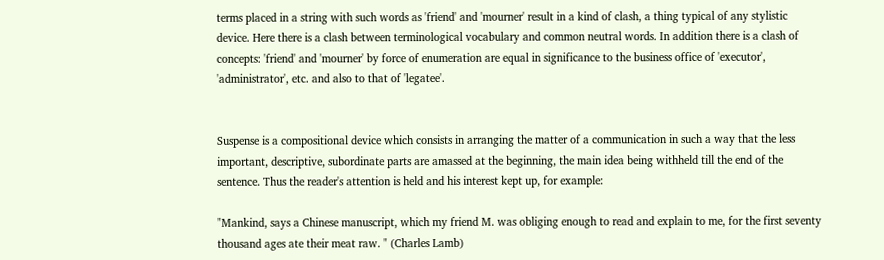terms placed in a string with such words as 'friend' and 'mourner' result in a kind of clash, a thing typical of any stylistic device. Here there is a clash between terminological vocabulary and common neutral words. In addition there is a clash of concepts: 'friend' and 'mourner' by force of enumeration are equal in significance to the business office of 'executor', 'administrator', etc. and also to that of 'legatee'.


Suspense is a compositional device which consists in arranging the matter of a communication in such a way that the less important, descriptive, subordinate parts are amassed at the beginning, the main idea being withheld till the end of the sentence. Thus the reader's attention is held and his interest kept up, for example:

"Mankind, says a Chinese manuscript, which my friend M. was obliging enough to read and explain to me, for the first seventy thousand ages ate their meat raw. " (Charles Lamb)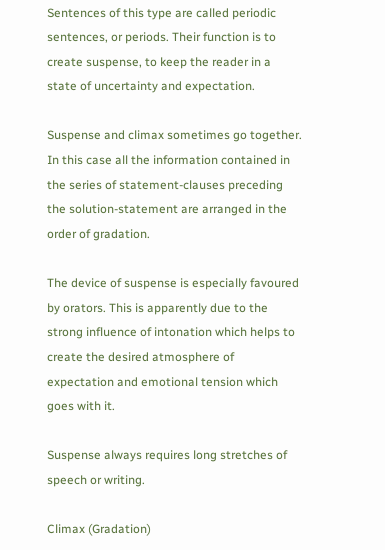Sentences of this type are called periodic sentences, or periods. Their function is to create suspense, to keep the reader in a state of uncertainty and expectation.

Suspense and climax sometimes go together. In this case all the information contained in the series of statement-clauses preceding the solution-statement are arranged in the order of gradation.

The device of suspense is especially favoured by orators. This is apparently due to the strong influence of intonation which helps to create the desired atmosphere of expectation and emotional tension which goes with it.

Suspense always requires long stretches of speech or writing.

Climax (Gradation)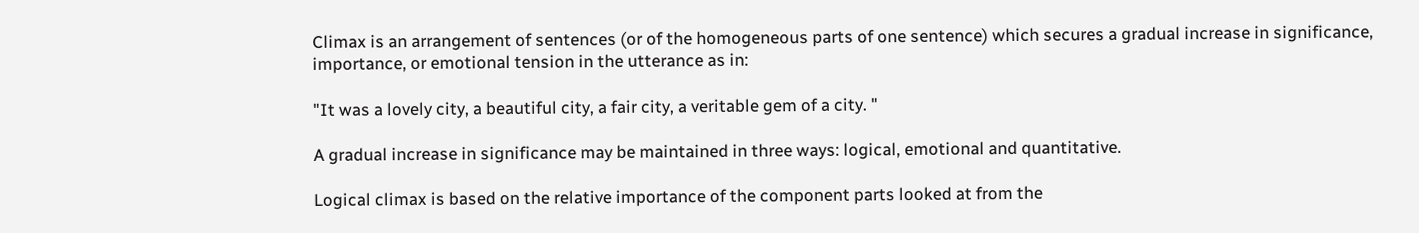Climax is an arrangement of sentences (or of the homogeneous parts of one sentence) which secures a gradual increase in significance, importance, or emotional tension in the utterance as in:

"It was a lovely city, a beautiful city, a fair city, a veritable gem of a city. "

A gradual increase in significance may be maintained in three ways: logical, emotional and quantitative.

Logical climax is based on the relative importance of the component parts looked at from the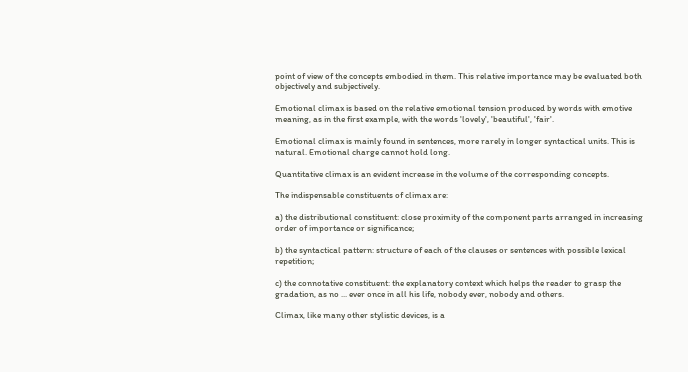point of view of the concepts embodied in them. This relative importance may be evaluated both objectively and subjectively.

Emotional climax is based on the relative emotional tension produced by words with emotive meaning, as in the first example, with the words 'lovely', 'beautiful', 'fair'.

Emotional climax is mainly found in sentences, more rarely in longer syntactical units. This is natural. Emotional charge cannot hold long.

Quantitative climax is an evident increase in the volume of the corresponding concepts.

The indispensable constituents of climax are:

a) the distributional constituent: close proximity of the component parts arranged in increasing order of importance or significance;

b) the syntactical pattern: structure of each of the clauses or sentences with possible lexical repetition;

c) the connotative constituent: the explanatory context which helps the reader to grasp the gradation, as no ... ever once in all his life, nobody ever, nobody and others.

Climax, like many other stylistic devices, is a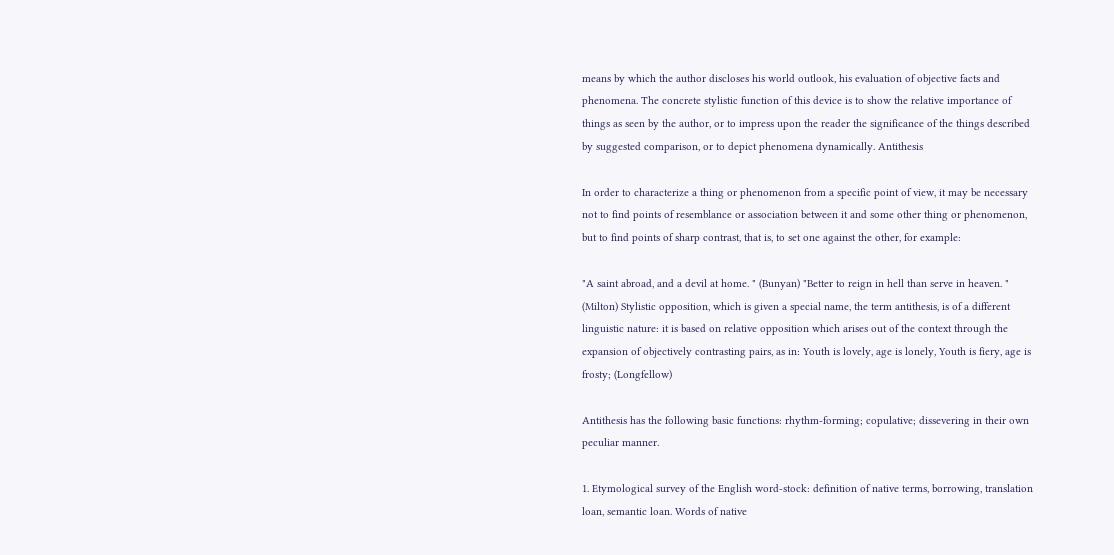means by which the author discloses his world outlook, his evaluation of objective facts and phenomena. The concrete stylistic function of this device is to show the relative importance of things as seen by the author, or to impress upon the reader the significance of the things described by suggested comparison, or to depict phenomena dynamically. Antithesis

In order to characterize a thing or phenomenon from a specific point of view, it may be necessary not to find points of resemblance or association between it and some other thing or phenomenon, but to find points of sharp contrast, that is, to set one against the other, for example:

"A saint abroad, and a devil at home. " (Bunyan) "Better to reign in hell than serve in heaven. " (Milton) Stylistic opposition, which is given a special name, the term antithesis, is of a different linguistic nature: it is based on relative opposition which arises out of the context through the expansion of objectively contrasting pairs, as in: Youth is lovely, age is lonely, Youth is fiery, age is frosty; (Longfellow)

Antithesis has the following basic functions: rhythm-forming; copulative; dissevering in their own peculiar manner.

1. Etymological survey of the English word-stock: definition of native terms, borrowing, translation loan, semantic loan. Words of native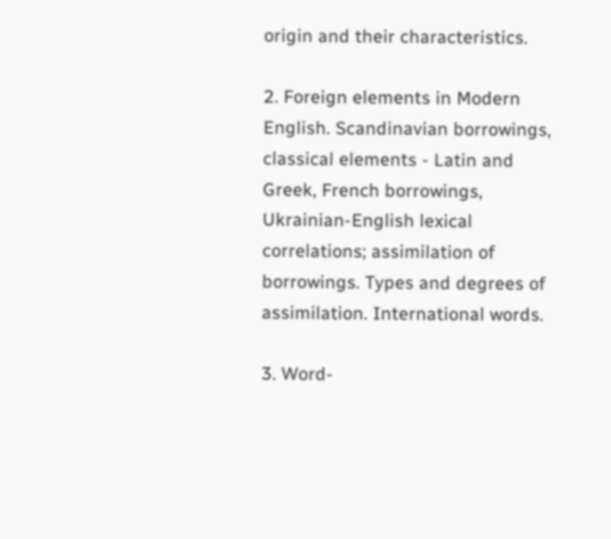origin and their characteristics.

2. Foreign elements in Modern English. Scandinavian borrowings, classical elements - Latin and Greek, French borrowings, Ukrainian-English lexical correlations; assimilation of borrowings. Types and degrees of assimilation. International words.

3. Word-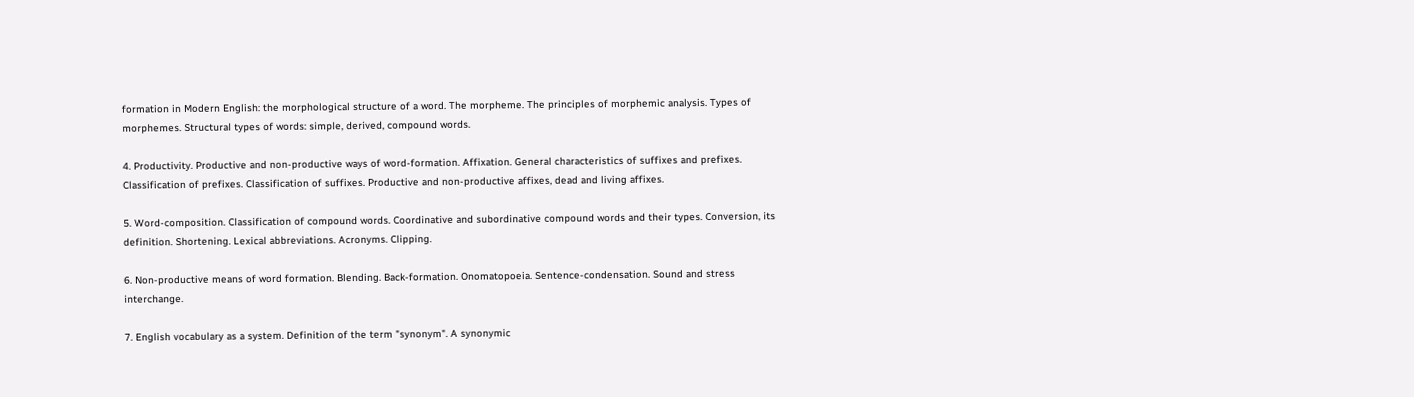formation in Modern English: the morphological structure of a word. The morpheme. The principles of morphemic analysis. Types of morphemes. Structural types of words: simple, derived, compound words.

4. Productivity. Productive and non-productive ways of word-formation. Affixation. General characteristics of suffixes and prefixes. Classification of prefixes. Classification of suffixes. Productive and non-productive affixes, dead and living affixes.

5. Word-composition. Classification of compound words. Coordinative and subordinative compound words and their types. Conversion, its definition. Shortening. Lexical abbreviations. Acronyms. Clipping.

6. Non-productive means of word formation. Blending. Back-formation. Onomatopoeia. Sentence-condensation. Sound and stress interchange.

7. English vocabulary as a system. Definition of the term "synonym". A synonymic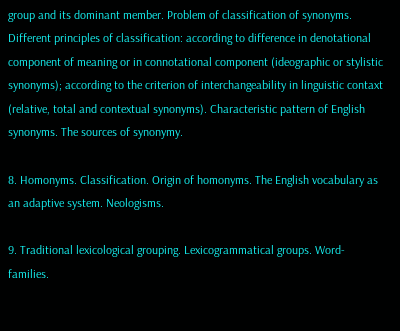group and its dominant member. Problem of classification of synonyms. Different principles of classification: according to difference in denotational component of meaning or in connotational component (ideographic or stylistic synonyms); according to the criterion of interchangeability in linguistic contaxt (relative, total and contextual synonyms). Characteristic pattern of English synonyms. The sources of synonymy.

8. Homonyms. Classification. Origin of homonyms. The English vocabulary as an adaptive system. Neologisms.

9. Traditional lexicological grouping. Lexicogrammatical groups. Word-families.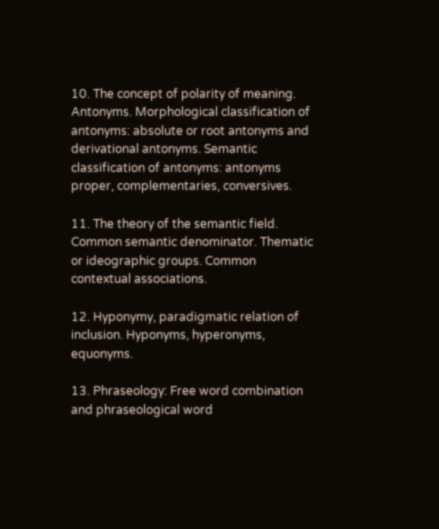10. The concept of polarity of meaning. Antonyms. Morphological classification of antonyms: absolute or root antonyms and derivational antonyms. Semantic classification of antonyms: antonyms proper, complementaries, conversives.

11. The theory of the semantic field. Common semantic denominator. Thematic or ideographic groups. Common contextual associations.

12. Hyponymy, paradigmatic relation of inclusion. Hyponyms, hyperonyms, equonyms.

13. Phraseology: Free word combination and phraseological word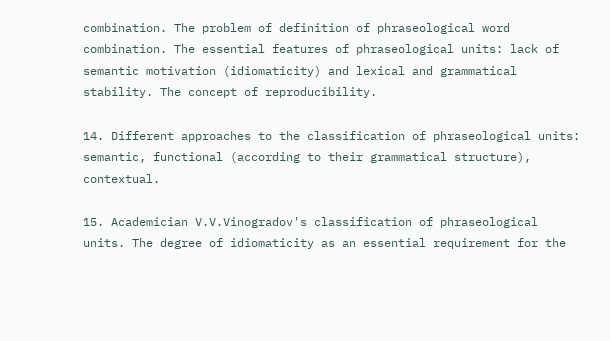combination. The problem of definition of phraseological word combination. The essential features of phraseological units: lack of semantic motivation (idiomaticity) and lexical and grammatical stability. The concept of reproducibility.

14. Different approaches to the classification of phraseological units: semantic, functional (according to their grammatical structure), contextual.

15. Academician V.V.Vinogradov's classification of phraseological units. The degree of idiomaticity as an essential requirement for the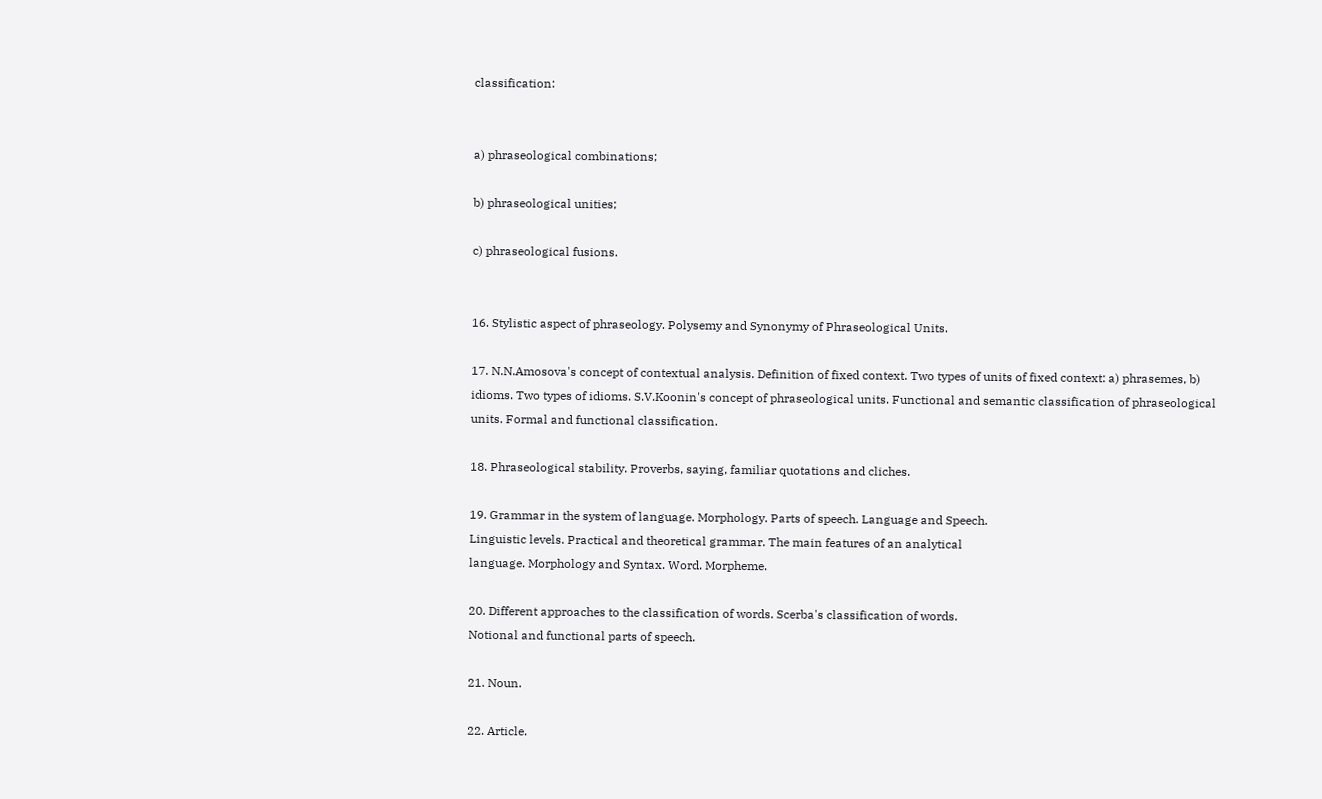classification:


a) phraseological combinations;

b) phraseological unities;

c) phraseological fusions.


16. Stylistic aspect of phraseology. Polysemy and Synonymy of Phraseological Units.

17. N.N.Amosova's concept of contextual analysis. Definition of fixed context. Two types of units of fixed context: a) phrasemes, b) idioms. Two types of idioms. S.V.Koonin's concept of phraseological units. Functional and semantic classification of phraseological units. Formal and functional classification.

18. Phraseological stability. Proverbs, saying, familiar quotations and cliches.

19. Grammar in the system of language. Morphology. Parts of speech. Language and Speech.
Linguistic levels. Practical and theoretical grammar. The main features of an analytical
language. Morphology and Syntax. Word. Morpheme.

20. Different approaches to the classification of words. Scerba's classification of words.
Notional and functional parts of speech.

21. Noun.

22. Article.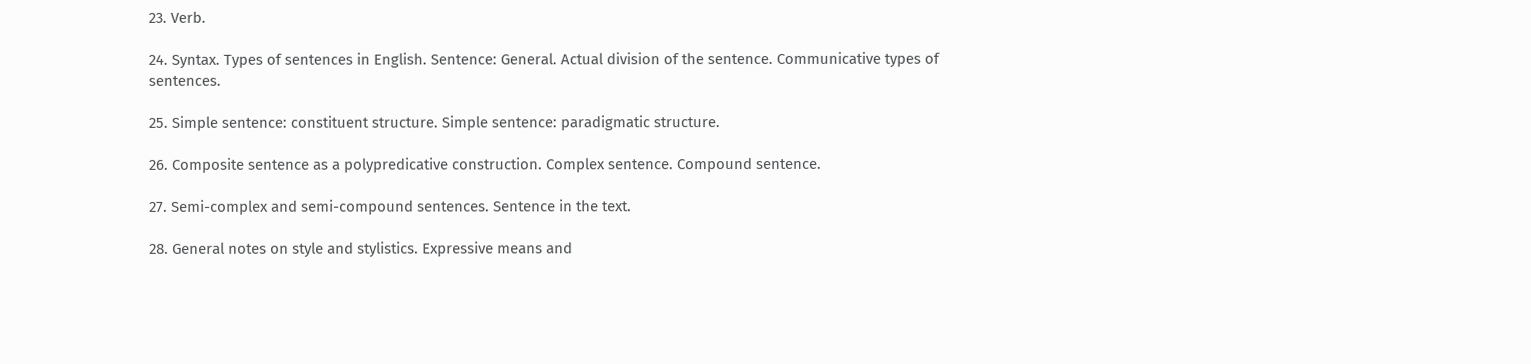23. Verb.

24. Syntax. Types of sentences in English. Sentence: General. Actual division of the sentence. Communicative types of sentences.

25. Simple sentence: constituent structure. Simple sentence: paradigmatic structure.

26. Composite sentence as a polypredicative construction. Complex sentence. Compound sentence.

27. Semi-complex and semi-compound sentences. Sentence in the text.

28. General notes on style and stylistics. Expressive means and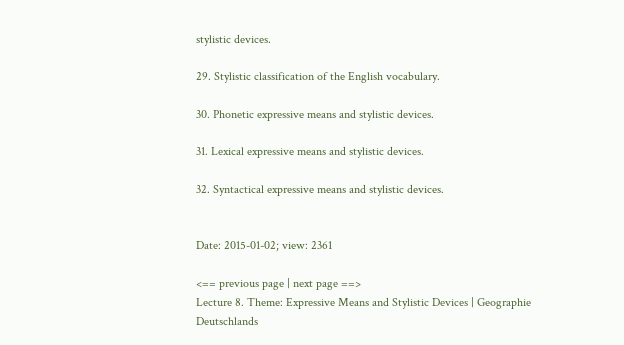stylistic devices.

29. Stylistic classification of the English vocabulary.

30. Phonetic expressive means and stylistic devices.

31. Lexical expressive means and stylistic devices.

32. Syntactical expressive means and stylistic devices.


Date: 2015-01-02; view: 2361

<== previous page | next page ==>
Lecture 8. Theme: Expressive Means and Stylistic Devices | Geographie Deutschlands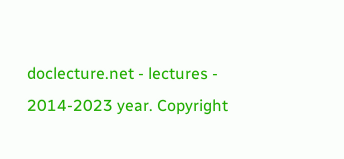doclecture.net - lectures - 2014-2023 year. Copyright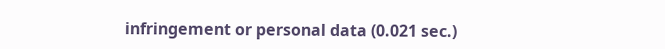infringement or personal data (0.021 sec.)